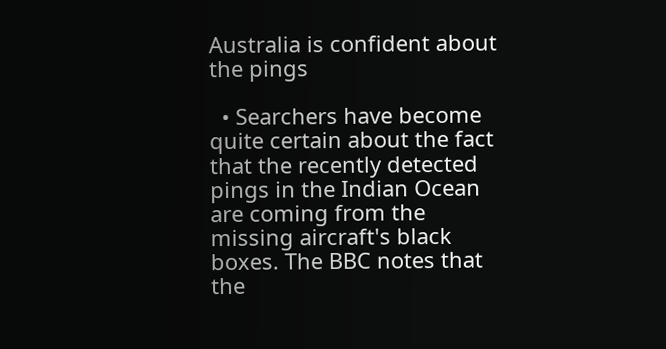Australia is confident about the pings

  • Searchers have become quite certain about the fact that the recently detected pings in the Indian Ocean are coming from the missing aircraft's black boxes. The BBC notes that the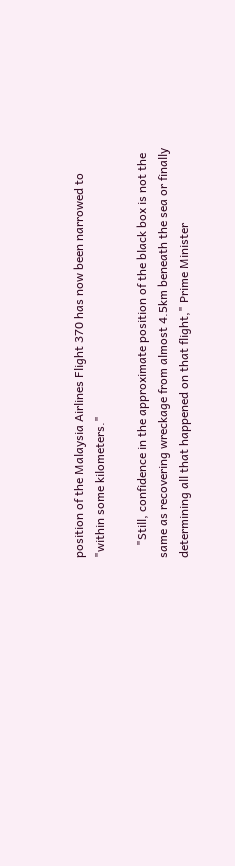position of the Malaysia Airlines Flight 370 has now been narrowed to "within some kilometers."

    "Still, confidence in the approximate position of the black box is not the same as recovering wreckage from almost 4.5km beneath the sea or finally determining all that happened on that flight," Prime Minister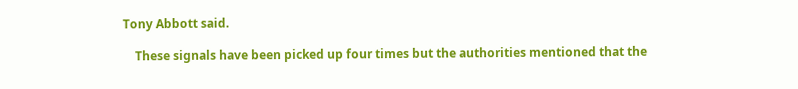Tony Abbott said.

    These signals have been picked up four times but the authorities mentioned that the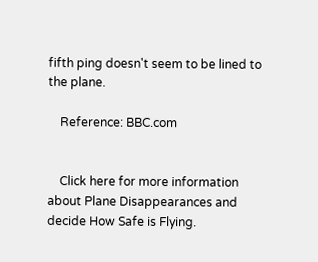fifth ping doesn't seem to be lined to the plane.

    Reference: BBC.com


    Click here for more information about Plane Disappearances and decide How Safe is Flying.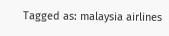Tagged as: malaysia airlines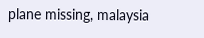plane missing, malaysia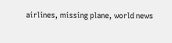airlines, missing plane, world news